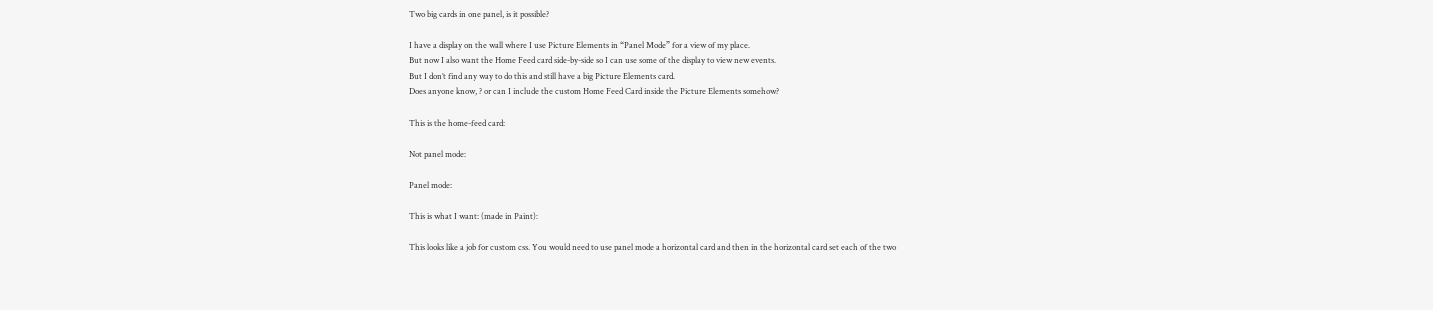Two big cards in one panel, is it possible?

I have a display on the wall where I use Picture Elements in “Panel Mode” for a view of my place.
But now I also want the Home Feed card side-by-side so I can use some of the display to view new events.
But I don’t find any way to do this and still have a big Picture Elements card.
Does anyone know, ? or can I include the custom Home Feed Card inside the Picture Elements somehow?

This is the home-feed card:

Not panel mode:

Panel mode:

This is what I want: (made in Paint):

This looks like a job for custom css. You would need to use panel mode a horizontal card and then in the horizontal card set each of the two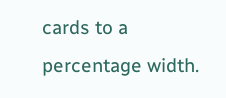cards to a percentage width.